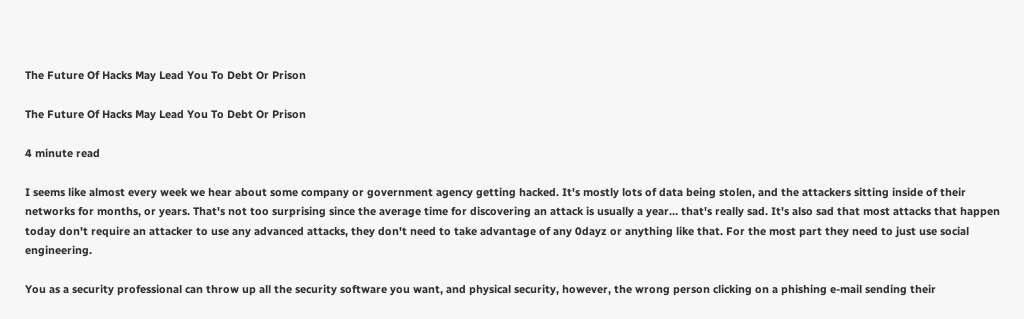The Future Of Hacks May Lead You To Debt Or Prison

The Future Of Hacks May Lead You To Debt Or Prison

4 minute read

I seems like almost every week we hear about some company or government agency getting hacked. It's mostly lots of data being stolen, and the attackers sitting inside of their networks for months, or years. That's not too surprising since the average time for discovering an attack is usually a year… that's really sad. It's also sad that most attacks that happen today don't require an attacker to use any advanced attacks, they don't need to take advantage of any 0dayz or anything like that. For the most part they need to just use social engineering.

You as a security professional can throw up all the security software you want, and physical security, however, the wrong person clicking on a phishing e-mail sending their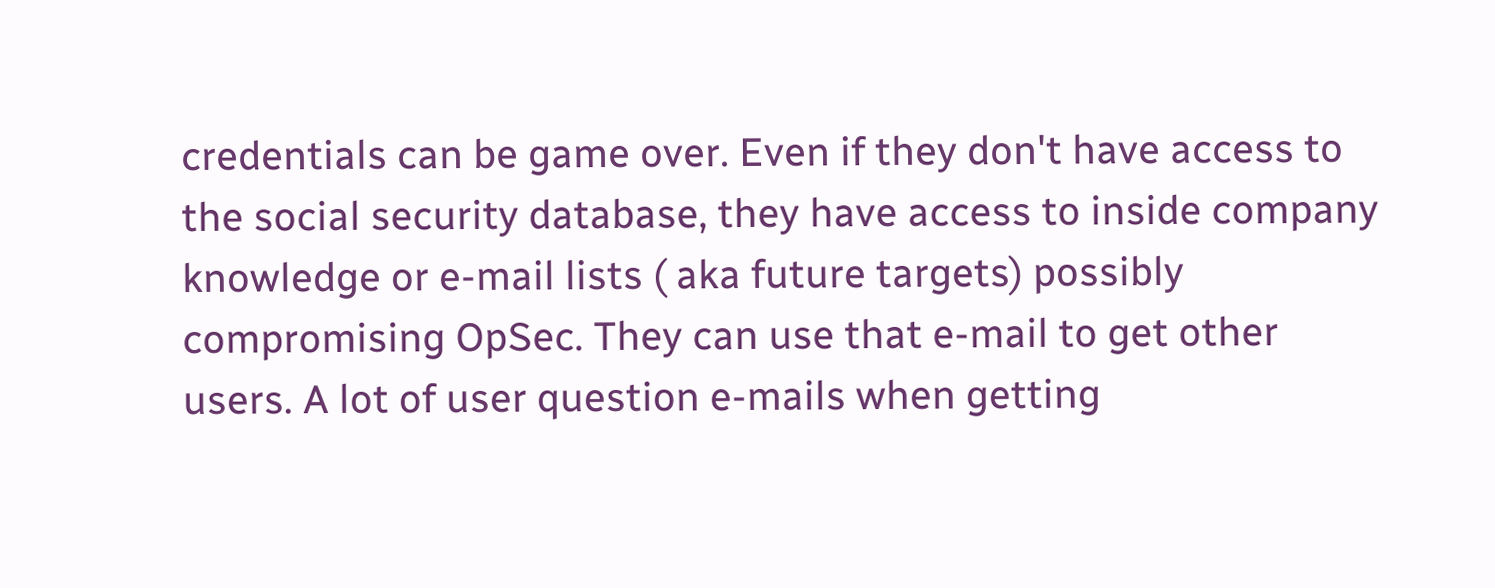credentials can be game over. Even if they don't have access to the social security database, they have access to inside company knowledge or e-mail lists ( aka future targets) possibly compromising OpSec. They can use that e-mail to get other users. A lot of user question e-mails when getting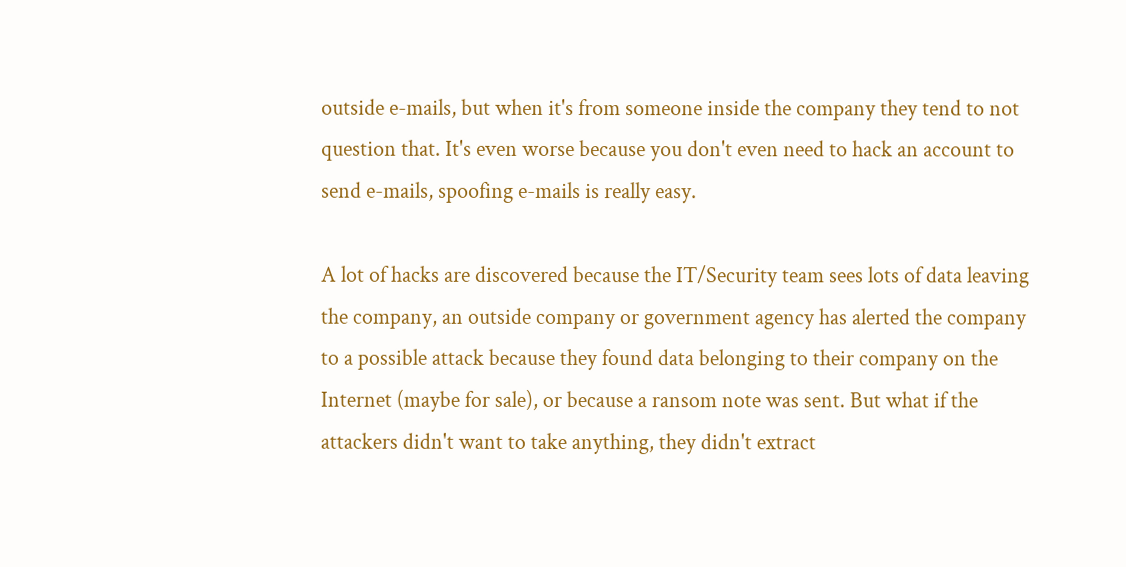outside e-mails, but when it's from someone inside the company they tend to not question that. It's even worse because you don't even need to hack an account to send e-mails, spoofing e-mails is really easy.

A lot of hacks are discovered because the IT/Security team sees lots of data leaving the company, an outside company or government agency has alerted the company to a possible attack because they found data belonging to their company on the Internet (maybe for sale), or because a ransom note was sent. But what if the attackers didn't want to take anything, they didn't extract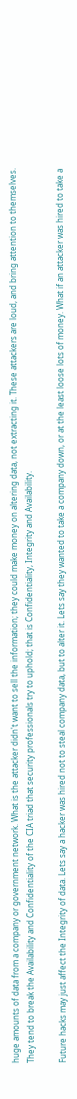huge amounts of data from a company or government network. What is the attacker didn't want to sell the information; they could make money on altering data, not extracting it. These attackers are loud, and bring attention to themselves. They tend to break the Availability and Confidentiality of the CIA triad that security professionals try to uphold; that is Confidentiality, Integrity and Availability.

Future hacks may just affect the Integrity of data. Lets say a hacker was hired not to steal company data, but to alter it. Lets say they wanted to take a company down, or at the least loose lots of money. What if an attacker was hired to take a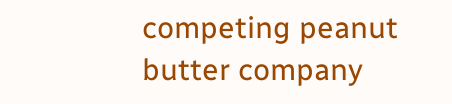competing peanut butter company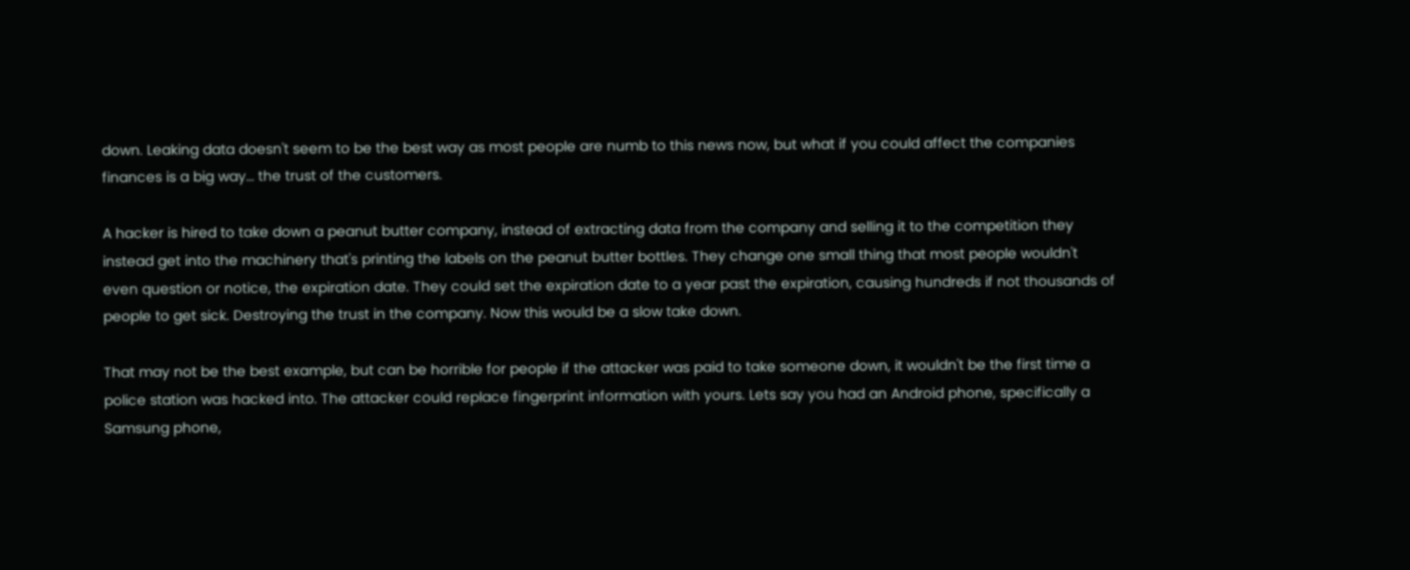down. Leaking data doesn't seem to be the best way as most people are numb to this news now, but what if you could affect the companies finances is a big way… the trust of the customers.

A hacker is hired to take down a peanut butter company, instead of extracting data from the company and selling it to the competition they instead get into the machinery that's printing the labels on the peanut butter bottles. They change one small thing that most people wouldn't even question or notice, the expiration date. They could set the expiration date to a year past the expiration, causing hundreds if not thousands of people to get sick. Destroying the trust in the company. Now this would be a slow take down.

That may not be the best example, but can be horrible for people if the attacker was paid to take someone down, it wouldn't be the first time a police station was hacked into. The attacker could replace fingerprint information with yours. Lets say you had an Android phone, specifically a Samsung phone,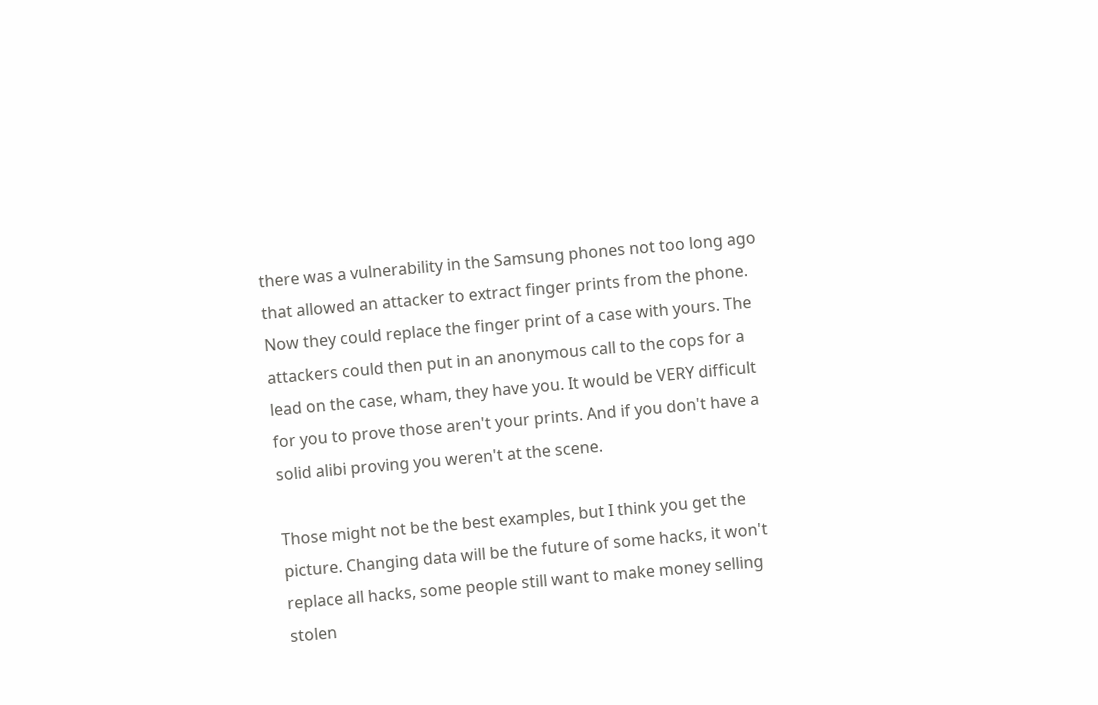there was a vulnerability in the Samsung phones not too long ago that allowed an attacker to extract finger prints from the phone. Now they could replace the finger print of a case with yours. The attackers could then put in an anonymous call to the cops for a lead on the case, wham, they have you. It would be VERY difficult for you to prove those aren't your prints. And if you don't have a solid alibi proving you weren't at the scene.

Those might not be the best examples, but I think you get the picture. Changing data will be the future of some hacks, it won't replace all hacks, some people still want to make money selling stolen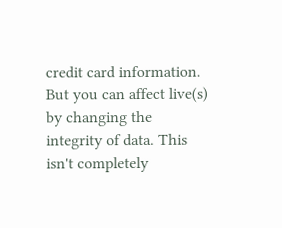credit card information. But you can affect live(s) by changing the integrity of data. This isn't completely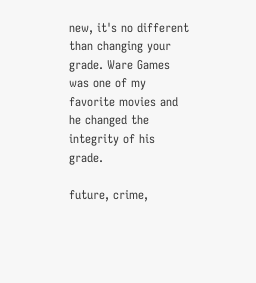new, it's no different than changing your grade. Ware Games was one of my favorite movies and he changed the integrity of his grade.

future, crime,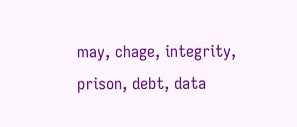may, chage, integrity, prison, debt, data